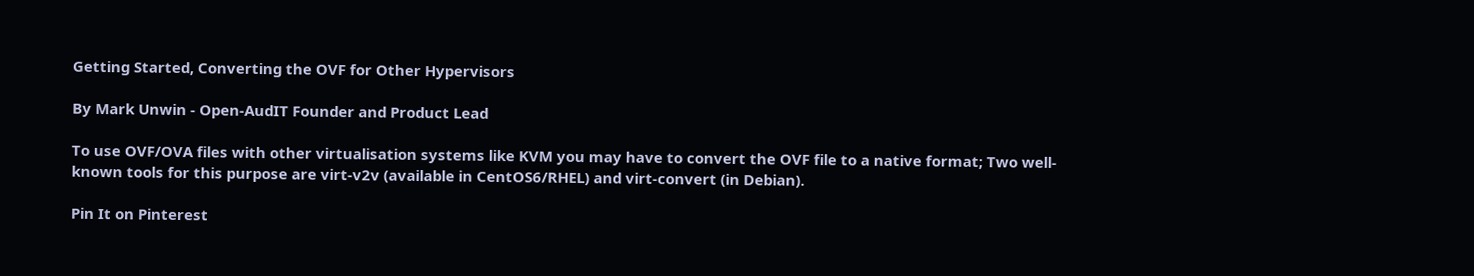Getting Started, Converting the OVF for Other Hypervisors

By Mark Unwin - Open-AudIT Founder and Product Lead

To use OVF/OVA files with other virtualisation systems like KVM you may have to convert the OVF file to a native format; Two well-known tools for this purpose are virt-v2v (available in CentOS6/RHEL) and virt-convert (in Debian).

Pin It on Pinterest